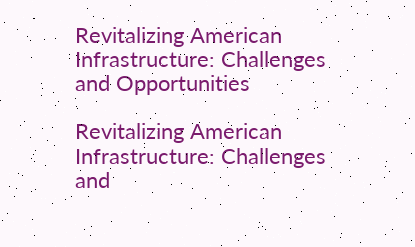Revitalizing American Infrastructure: Challenges and Opportunities

Revitalizing American Infrastructure: Challenges and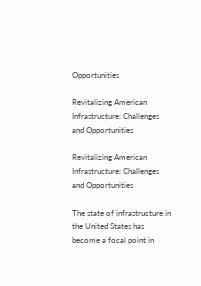Opportunities

Revitalizing American Infrastructure: Challenges and Opportunities

Revitalizing American Infrastructure: Challenges and Opportunities

The state of infrastructure in the United States has become a focal point in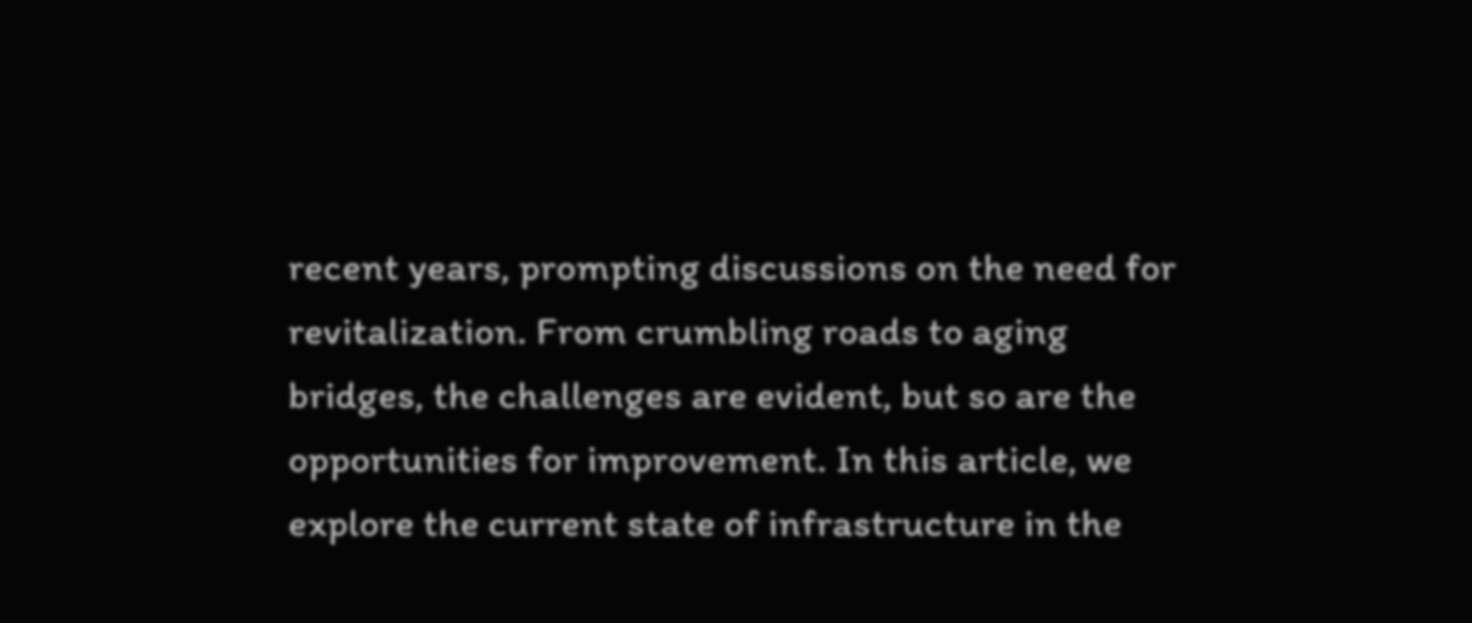recent years, prompting discussions on the need for revitalization. From crumbling roads to aging bridges, the challenges are evident, but so are the opportunities for improvement. In this article, we explore the current state of infrastructure in the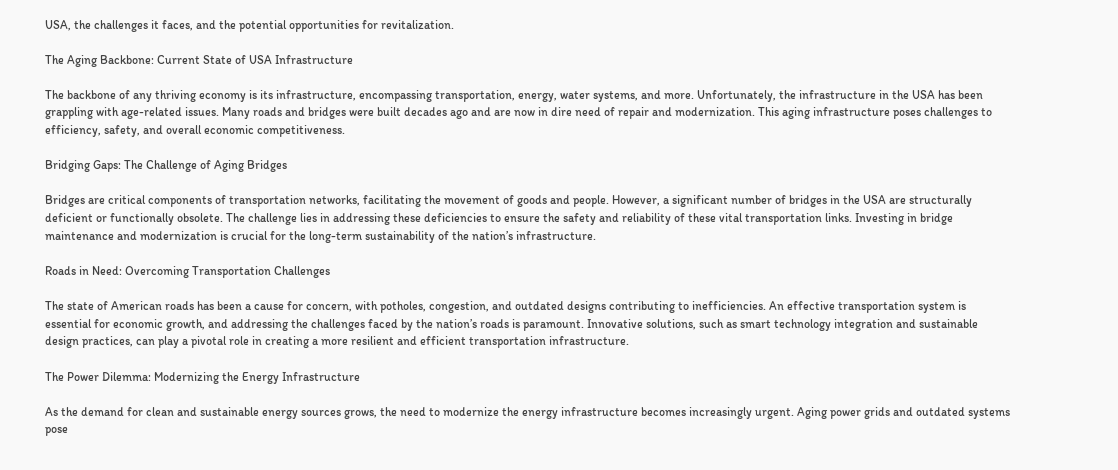USA, the challenges it faces, and the potential opportunities for revitalization.

The Aging Backbone: Current State of USA Infrastructure

The backbone of any thriving economy is its infrastructure, encompassing transportation, energy, water systems, and more. Unfortunately, the infrastructure in the USA has been grappling with age-related issues. Many roads and bridges were built decades ago and are now in dire need of repair and modernization. This aging infrastructure poses challenges to efficiency, safety, and overall economic competitiveness.

Bridging Gaps: The Challenge of Aging Bridges

Bridges are critical components of transportation networks, facilitating the movement of goods and people. However, a significant number of bridges in the USA are structurally deficient or functionally obsolete. The challenge lies in addressing these deficiencies to ensure the safety and reliability of these vital transportation links. Investing in bridge maintenance and modernization is crucial for the long-term sustainability of the nation’s infrastructure.

Roads in Need: Overcoming Transportation Challenges

The state of American roads has been a cause for concern, with potholes, congestion, and outdated designs contributing to inefficiencies. An effective transportation system is essential for economic growth, and addressing the challenges faced by the nation’s roads is paramount. Innovative solutions, such as smart technology integration and sustainable design practices, can play a pivotal role in creating a more resilient and efficient transportation infrastructure.

The Power Dilemma: Modernizing the Energy Infrastructure

As the demand for clean and sustainable energy sources grows, the need to modernize the energy infrastructure becomes increasingly urgent. Aging power grids and outdated systems pose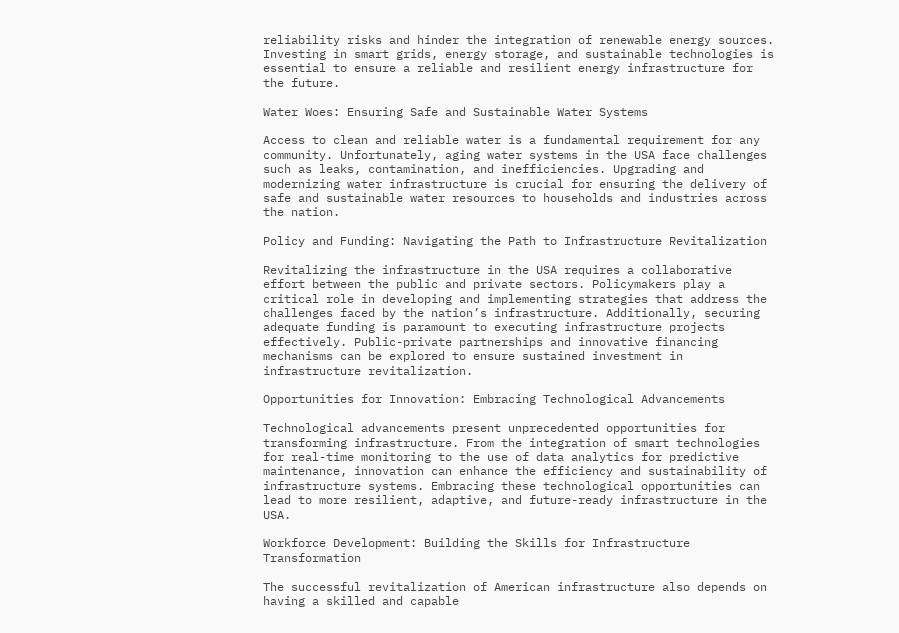reliability risks and hinder the integration of renewable energy sources. Investing in smart grids, energy storage, and sustainable technologies is essential to ensure a reliable and resilient energy infrastructure for the future.

Water Woes: Ensuring Safe and Sustainable Water Systems

Access to clean and reliable water is a fundamental requirement for any community. Unfortunately, aging water systems in the USA face challenges such as leaks, contamination, and inefficiencies. Upgrading and modernizing water infrastructure is crucial for ensuring the delivery of safe and sustainable water resources to households and industries across the nation.

Policy and Funding: Navigating the Path to Infrastructure Revitalization

Revitalizing the infrastructure in the USA requires a collaborative effort between the public and private sectors. Policymakers play a critical role in developing and implementing strategies that address the challenges faced by the nation’s infrastructure. Additionally, securing adequate funding is paramount to executing infrastructure projects effectively. Public-private partnerships and innovative financing mechanisms can be explored to ensure sustained investment in infrastructure revitalization.

Opportunities for Innovation: Embracing Technological Advancements

Technological advancements present unprecedented opportunities for transforming infrastructure. From the integration of smart technologies for real-time monitoring to the use of data analytics for predictive maintenance, innovation can enhance the efficiency and sustainability of infrastructure systems. Embracing these technological opportunities can lead to more resilient, adaptive, and future-ready infrastructure in the USA.

Workforce Development: Building the Skills for Infrastructure Transformation

The successful revitalization of American infrastructure also depends on having a skilled and capable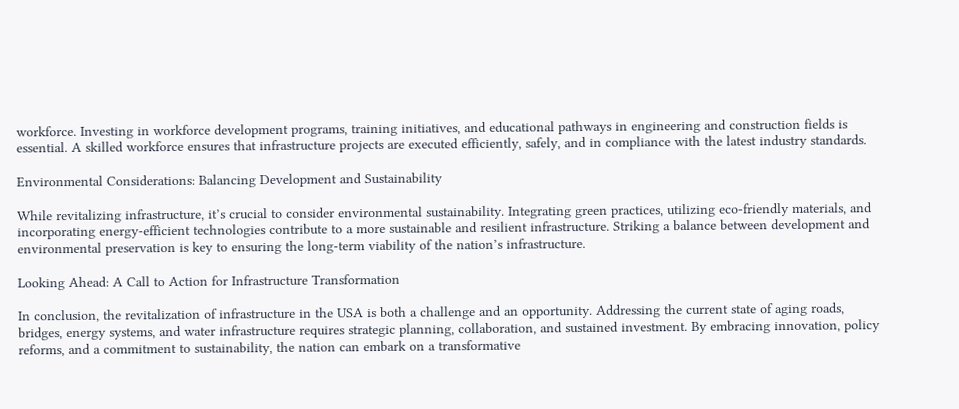workforce. Investing in workforce development programs, training initiatives, and educational pathways in engineering and construction fields is essential. A skilled workforce ensures that infrastructure projects are executed efficiently, safely, and in compliance with the latest industry standards.

Environmental Considerations: Balancing Development and Sustainability

While revitalizing infrastructure, it’s crucial to consider environmental sustainability. Integrating green practices, utilizing eco-friendly materials, and incorporating energy-efficient technologies contribute to a more sustainable and resilient infrastructure. Striking a balance between development and environmental preservation is key to ensuring the long-term viability of the nation’s infrastructure.

Looking Ahead: A Call to Action for Infrastructure Transformation

In conclusion, the revitalization of infrastructure in the USA is both a challenge and an opportunity. Addressing the current state of aging roads, bridges, energy systems, and water infrastructure requires strategic planning, collaboration, and sustained investment. By embracing innovation, policy reforms, and a commitment to sustainability, the nation can embark on a transformative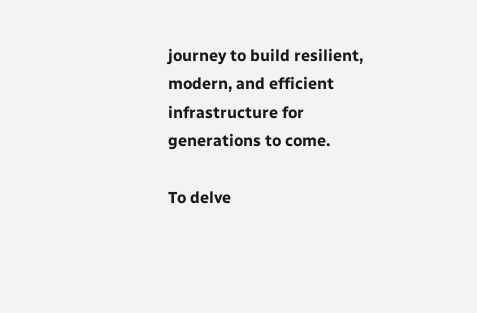journey to build resilient, modern, and efficient infrastructure for generations to come.

To delve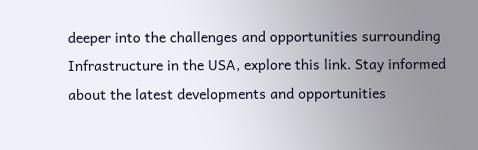deeper into the challenges and opportunities surrounding Infrastructure in the USA, explore this link. Stay informed about the latest developments and opportunities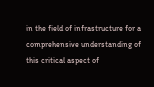in the field of infrastructure for a comprehensive understanding of this critical aspect of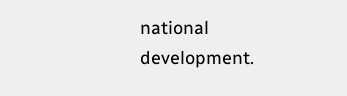national development.